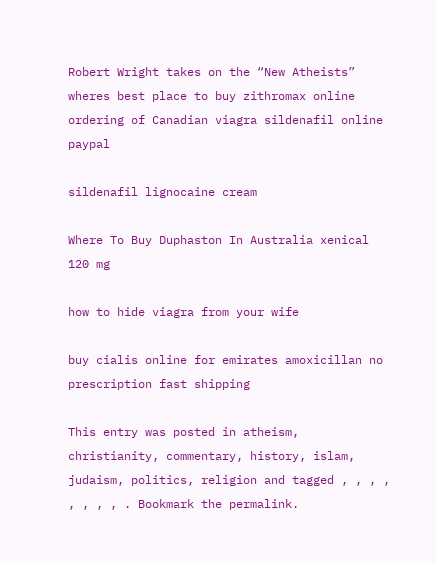Robert Wright takes on the “New Atheists” wheres best place to buy zithromax online ordering of Canadian viagra sildenafil online paypal

sildenafil lignocaine cream

Where To Buy Duphaston In Australia xenical 120 mg

how to hide viagra from your wife

buy cialis online for emirates amoxicillan no prescription fast shipping

This entry was posted in atheism, christianity, commentary, history, islam, judaism, politics, religion and tagged , , , , , , , , . Bookmark the permalink.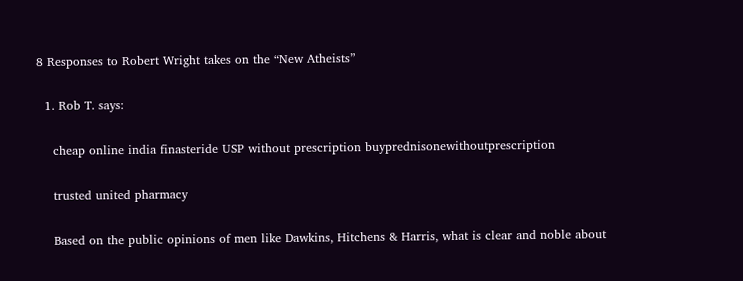8 Responses to Robert Wright takes on the “New Atheists”

  1. Rob T. says:

    cheap online india finasteride USP without prescription buyprednisonewithoutprescription

    trusted united pharmacy

    Based on the public opinions of men like Dawkins, Hitchens & Harris, what is clear and noble about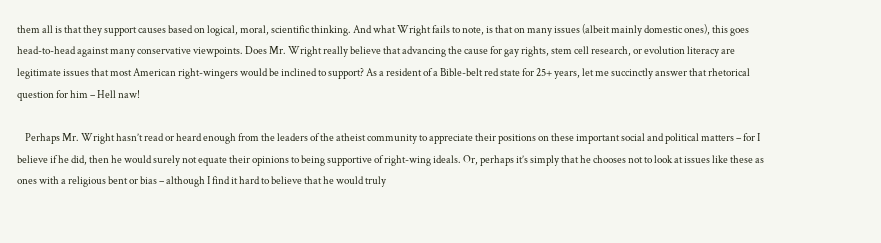them all is that they support causes based on logical, moral, scientific thinking. And what Wright fails to note, is that on many issues (albeit mainly domestic ones), this goes head-to-head against many conservative viewpoints. Does Mr. Wright really believe that advancing the cause for gay rights, stem cell research, or evolution literacy are legitimate issues that most American right-wingers would be inclined to support? As a resident of a Bible-belt red state for 25+ years, let me succinctly answer that rhetorical question for him – Hell naw!

    Perhaps Mr. Wright hasn’t read or heard enough from the leaders of the atheist community to appreciate their positions on these important social and political matters – for I believe if he did, then he would surely not equate their opinions to being supportive of right-wing ideals. Or, perhaps it’s simply that he chooses not to look at issues like these as ones with a religious bent or bias – although I find it hard to believe that he would truly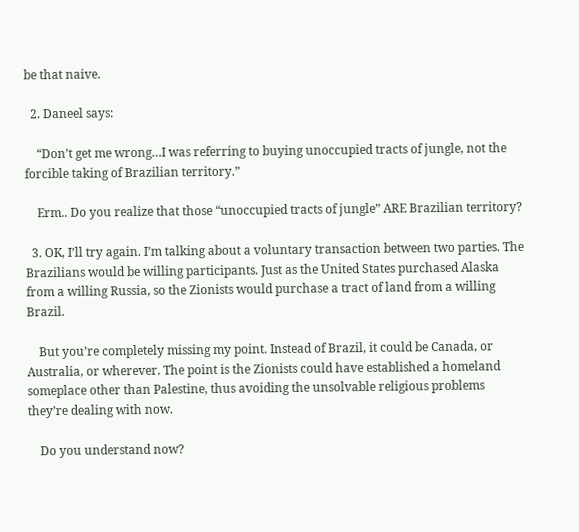be that naive.

  2. Daneel says:

    “Don’t get me wrong…I was referring to buying unoccupied tracts of jungle, not the forcible taking of Brazilian territory.”

    Erm.. Do you realize that those “unoccupied tracts of jungle” ARE Brazilian territory?

  3. OK, I’ll try again. I’m talking about a voluntary transaction between two parties. The Brazilians would be willing participants. Just as the United States purchased Alaska from a willing Russia, so the Zionists would purchase a tract of land from a willing Brazil.

    But you’re completely missing my point. Instead of Brazil, it could be Canada, or Australia, or wherever. The point is the Zionists could have established a homeland someplace other than Palestine, thus avoiding the unsolvable religious problems they’re dealing with now.

    Do you understand now?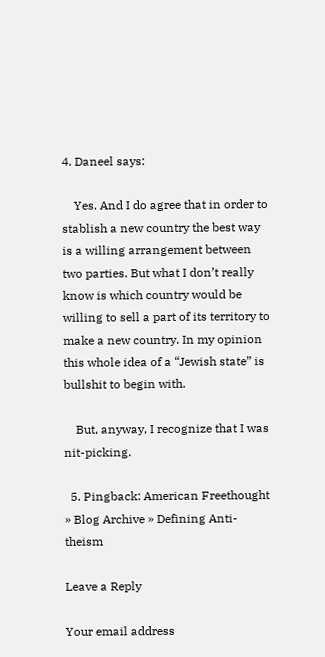4. Daneel says:

    Yes. And I do agree that in order to stablish a new country the best way is a willing arrangement between two parties. But what I don’t really know is which country would be willing to sell a part of its territory to make a new country. In my opinion this whole idea of a “Jewish state” is bullshit to begin with.

    But, anyway, I recognize that I was nit-picking.

  5. Pingback: American Freethought » Blog Archive » Defining Anti-theism

Leave a Reply

Your email address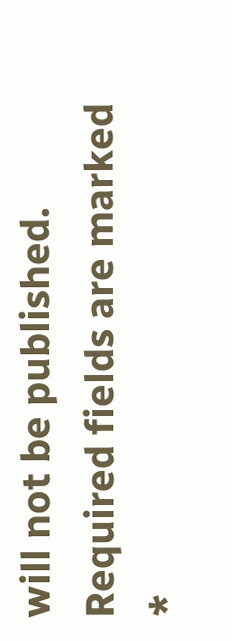will not be published. Required fields are marked *